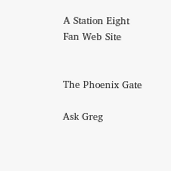A Station Eight Fan Web Site


The Phoenix Gate

Ask Greg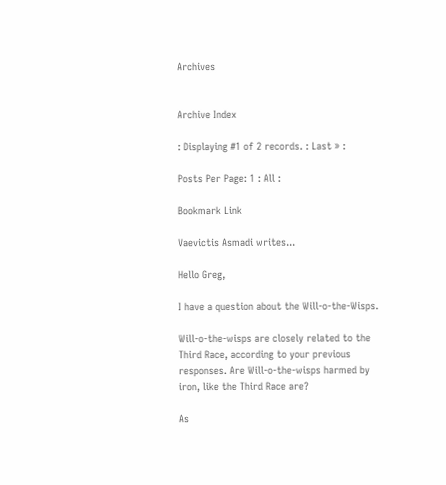Archives


Archive Index

: Displaying #1 of 2 records. : Last » :

Posts Per Page: 1 : All :

Bookmark Link

Vaevictis Asmadi writes...

Hello Greg,

I have a question about the Will-o-the-Wisps.

Will-o-the-wisps are closely related to the Third Race, according to your previous responses. Are Will-o-the-wisps harmed by iron, like the Third Race are?

As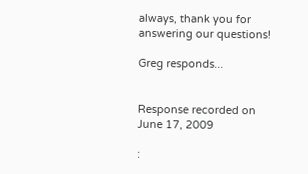always, thank you for answering our questions!

Greg responds...


Response recorded on June 17, 2009

: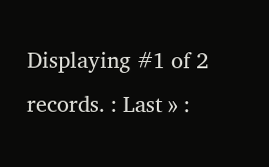Displaying #1 of 2 records. : Last » :